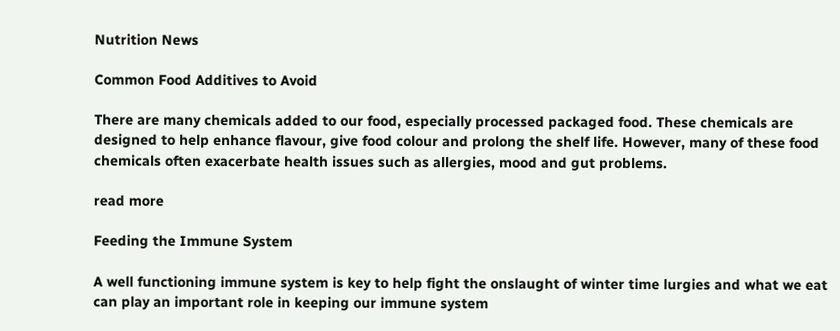Nutrition News

Common Food Additives to Avoid

There are many chemicals added to our food, especially processed packaged food. These chemicals are designed to help enhance flavour, give food colour and prolong the shelf life. However, many of these food chemicals often exacerbate health issues such as allergies, mood and gut problems.

read more

Feeding the Immune System

A well functioning immune system is key to help fight the onslaught of winter time lurgies and what we eat can play an important role in keeping our immune system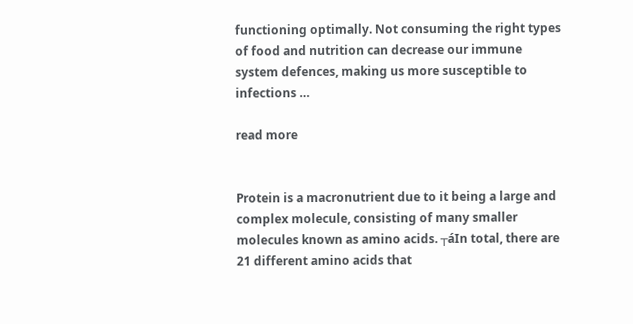functioning optimally. Not consuming the right types of food and nutrition can decrease our immune system defences, making us more susceptible to infections …

read more


Protein is a macronutrient due to it being a large and complex molecule, consisting of many smaller molecules known as amino acids. ┬áIn total, there are 21 different amino acids that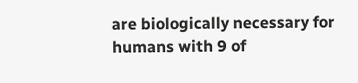are biologically necessary for humans with 9 of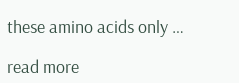these amino acids only …

read more